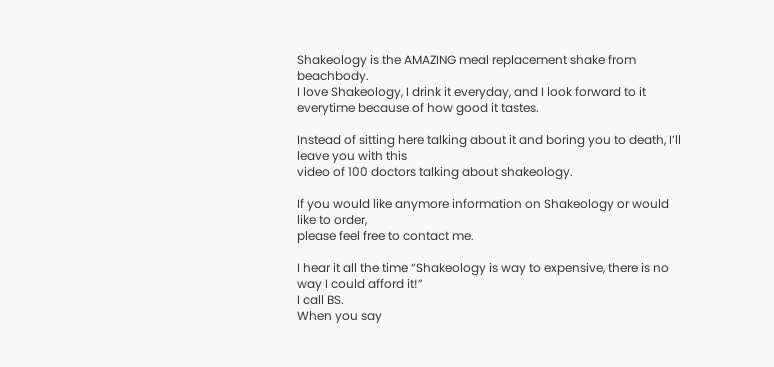Shakeology is the AMAZING meal replacement shake from beachbody.
I love Shakeology, I drink it everyday, and I look forward to it everytime because of how good it tastes.

Instead of sitting here talking about it and boring you to death, I’ll leave you with this
video of 100 doctors talking about shakeology.

If you would like anymore information on Shakeology or would like to order,
please feel free to contact me.

I hear it all the time “Shakeology is way to expensive, there is no way I could afford it!”
I call BS.
When you say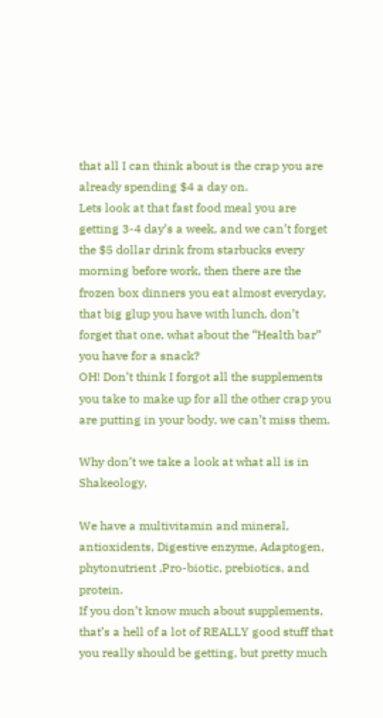that all I can think about is the crap you are already spending $4 a day on.
Lets look at that fast food meal you are getting 3-4 day’s a week, and we can’t forget the $5 dollar drink from starbucks every morning before work, then there are the frozen box dinners you eat almost everyday, that big glup you have with lunch, don’t forget that one, what about the “Health bar” you have for a snack?
OH! Don’t think I forgot all the supplements you take to make up for all the other crap you are putting in your body, we can’t miss them.

Why don’t we take a look at what all is in Shakeology,

We have a multivitamin and mineral, antioxidents, Digestive enzyme, Adaptogen, phytonutrient ,Pro-biotic, prebiotics, and protein.
If you don’t know much about supplements, that’s a hell of a lot of REALLY good stuff that you really should be getting, but pretty much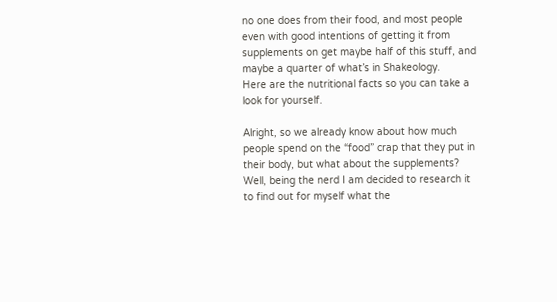no one does from their food, and most people even with good intentions of getting it from supplements on get maybe half of this stuff, and maybe a quarter of what’s in Shakeology.
Here are the nutritional facts so you can take a look for yourself.

Alright, so we already know about how much people spend on the “food” crap that they put in their body, but what about the supplements?
Well, being the nerd I am decided to research it to find out for myself what the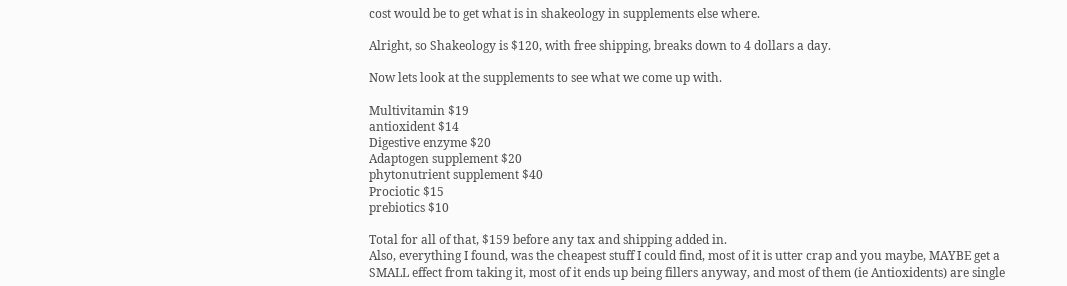cost would be to get what is in shakeology in supplements else where.

Alright, so Shakeology is $120, with free shipping, breaks down to 4 dollars a day.

Now lets look at the supplements to see what we come up with.

Multivitamin $19
antioxident $14
Digestive enzyme $20
Adaptogen supplement $20
phytonutrient supplement $40
Prociotic $15
prebiotics $10

Total for all of that, $159 before any tax and shipping added in.
Also, everything I found, was the cheapest stuff I could find, most of it is utter crap and you maybe, MAYBE get a SMALL effect from taking it, most of it ends up being fillers anyway, and most of them (ie Antioxidents) are single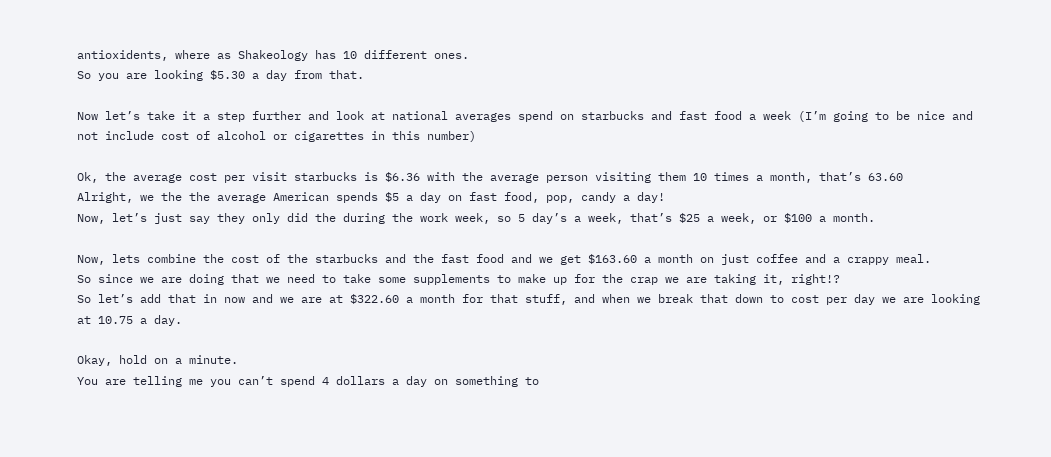antioxidents, where as Shakeology has 10 different ones.
So you are looking $5.30 a day from that.

Now let’s take it a step further and look at national averages spend on starbucks and fast food a week (I’m going to be nice and not include cost of alcohol or cigarettes in this number)

Ok, the average cost per visit starbucks is $6.36 with the average person visiting them 10 times a month, that’s 63.60
Alright, we the the average American spends $5 a day on fast food, pop, candy a day!
Now, let’s just say they only did the during the work week, so 5 day’s a week, that’s $25 a week, or $100 a month.

Now, lets combine the cost of the starbucks and the fast food and we get $163.60 a month on just coffee and a crappy meal.
So since we are doing that we need to take some supplements to make up for the crap we are taking it, right!?
So let’s add that in now and we are at $322.60 a month for that stuff, and when we break that down to cost per day we are looking at 10.75 a day.

Okay, hold on a minute.
You are telling me you can’t spend 4 dollars a day on something to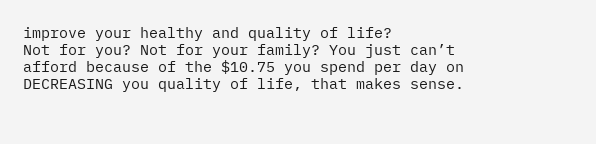improve your healthy and quality of life?
Not for you? Not for your family? You just can’t afford because of the $10.75 you spend per day on DECREASING you quality of life, that makes sense.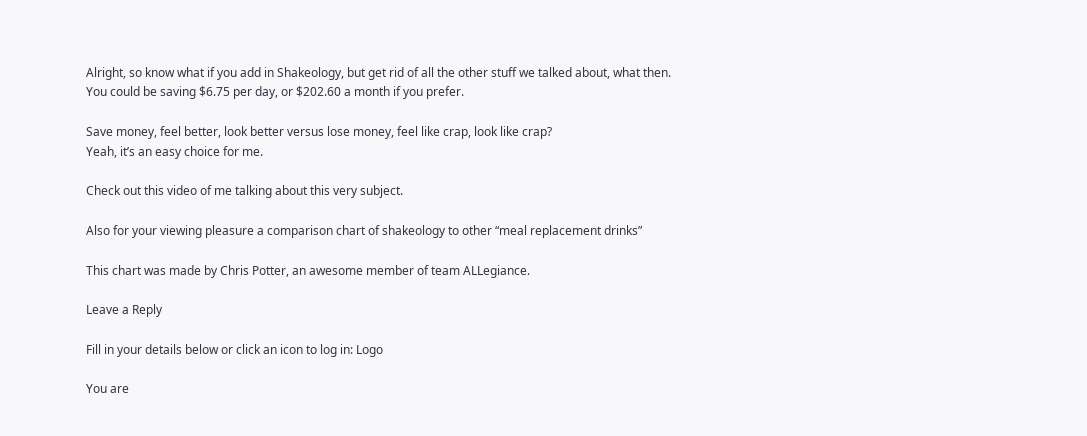Alright, so know what if you add in Shakeology, but get rid of all the other stuff we talked about, what then.
You could be saving $6.75 per day, or $202.60 a month if you prefer.

Save money, feel better, look better versus lose money, feel like crap, look like crap?
Yeah, it’s an easy choice for me.

Check out this video of me talking about this very subject.

Also for your viewing pleasure a comparison chart of shakeology to other “meal replacement drinks”

This chart was made by Chris Potter, an awesome member of team ALLegiance.

Leave a Reply

Fill in your details below or click an icon to log in: Logo

You are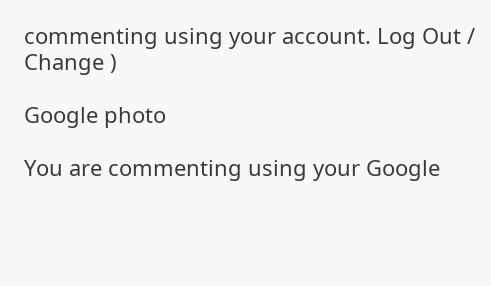commenting using your account. Log Out /  Change )

Google photo

You are commenting using your Google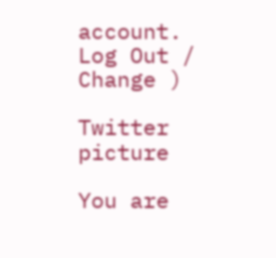account. Log Out /  Change )

Twitter picture

You are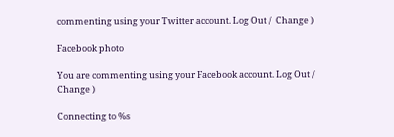commenting using your Twitter account. Log Out /  Change )

Facebook photo

You are commenting using your Facebook account. Log Out /  Change )

Connecting to %s